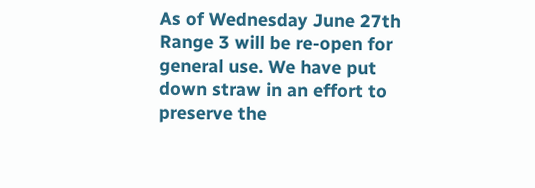As of Wednesday June 27th Range 3 will be re-open for general use. We have put down straw in an effort to preserve the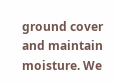ground cover and maintain moisture. We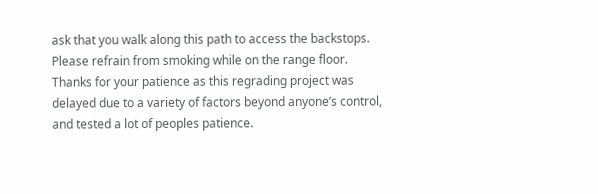ask that you walk along this path to access the backstops. Please refrain from smoking while on the range floor. Thanks for your patience as this regrading project was delayed due to a variety of factors beyond anyone’s control, and tested a lot of peoples patience.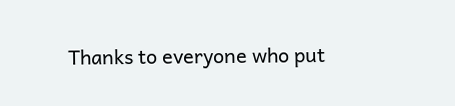Thanks to everyone who put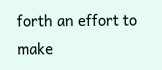forth an effort to make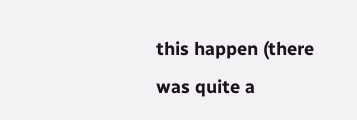this happen (there was quite a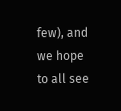few), and we hope to all see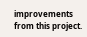improvements from this project.